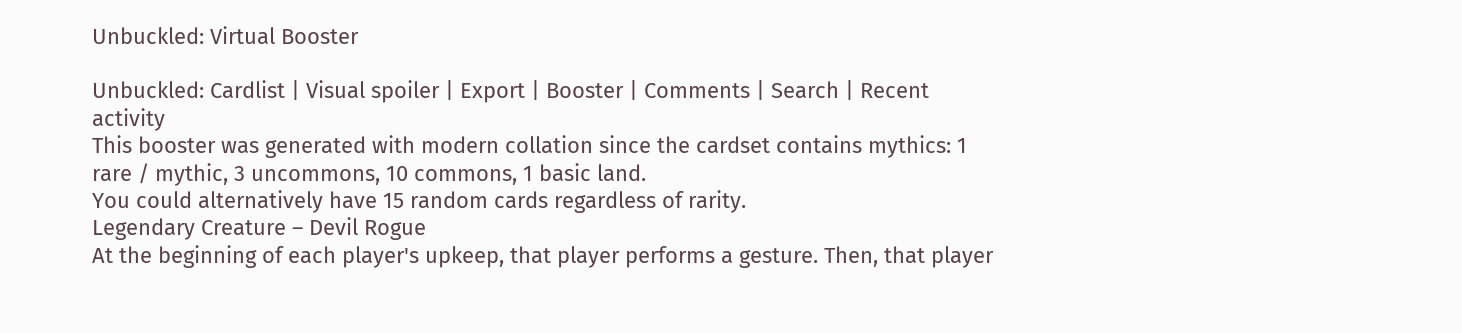Unbuckled: Virtual Booster

Unbuckled: Cardlist | Visual spoiler | Export | Booster | Comments | Search | Recent activity
This booster was generated with modern collation since the cardset contains mythics: 1 rare / mythic, 3 uncommons, 10 commons, 1 basic land.
You could alternatively have 15 random cards regardless of rarity.
Legendary Creature – Devil Rogue
At the beginning of each player's upkeep, that player performs a gesture. Then, that player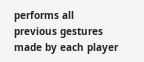performs all previous gestures made by each player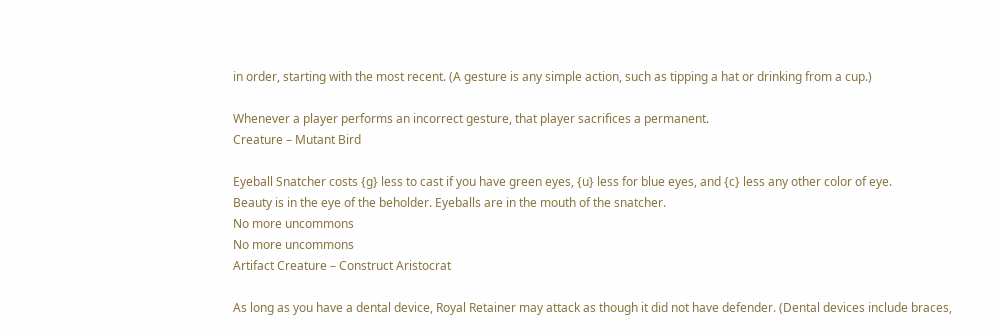in order, starting with the most recent. (A gesture is any simple action, such as tipping a hat or drinking from a cup.)

Whenever a player performs an incorrect gesture, that player sacrifices a permanent.
Creature – Mutant Bird

Eyeball Snatcher costs {g} less to cast if you have green eyes, {u} less for blue eyes, and {c} less any other color of eye.
Beauty is in the eye of the beholder. Eyeballs are in the mouth of the snatcher.
No more uncommons
No more uncommons
Artifact Creature – Construct Aristocrat

As long as you have a dental device, Royal Retainer may attack as though it did not have defender. (Dental devices include braces,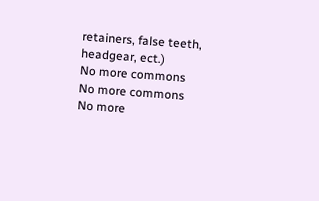retainers, false teeth, headgear, ect.)
No more commons
No more commons
No more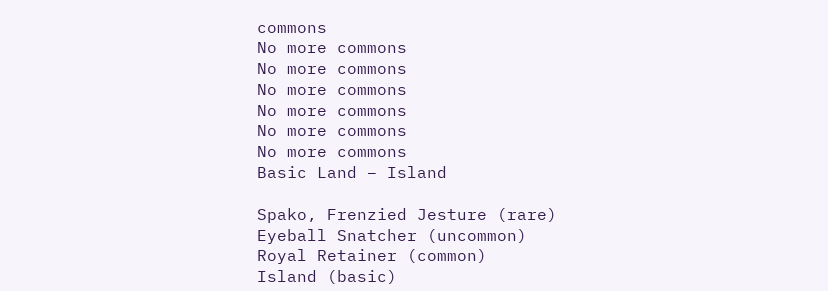commons
No more commons
No more commons
No more commons
No more commons
No more commons
No more commons
Basic Land – Island

Spako, Frenzied Jesture (rare)
Eyeball Snatcher (uncommon)
Royal Retainer (common)
Island (basic)